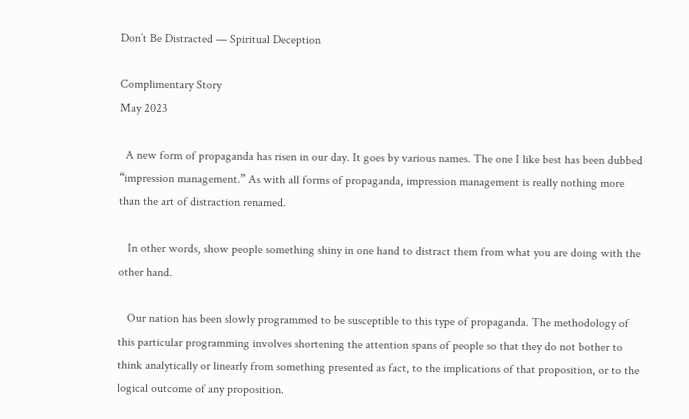Don’t Be Distracted — Spiritual Deception

Complimentary Story
May 2023

  A new form of propaganda has risen in our day. It goes by various names. The one I like best has been dubbed “impression management.” As with all forms of propaganda, impression management is really nothing more than the art of distraction renamed.

   In other words, show people something shiny in one hand to distract them from what you are doing with the other hand.

   Our nation has been slowly programmed to be susceptible to this type of propaganda. The methodology of this particular programming involves shortening the attention spans of people so that they do not bother to think analytically or linearly from something presented as fact, to the implications of that proposition, or to the logical outcome of any proposition.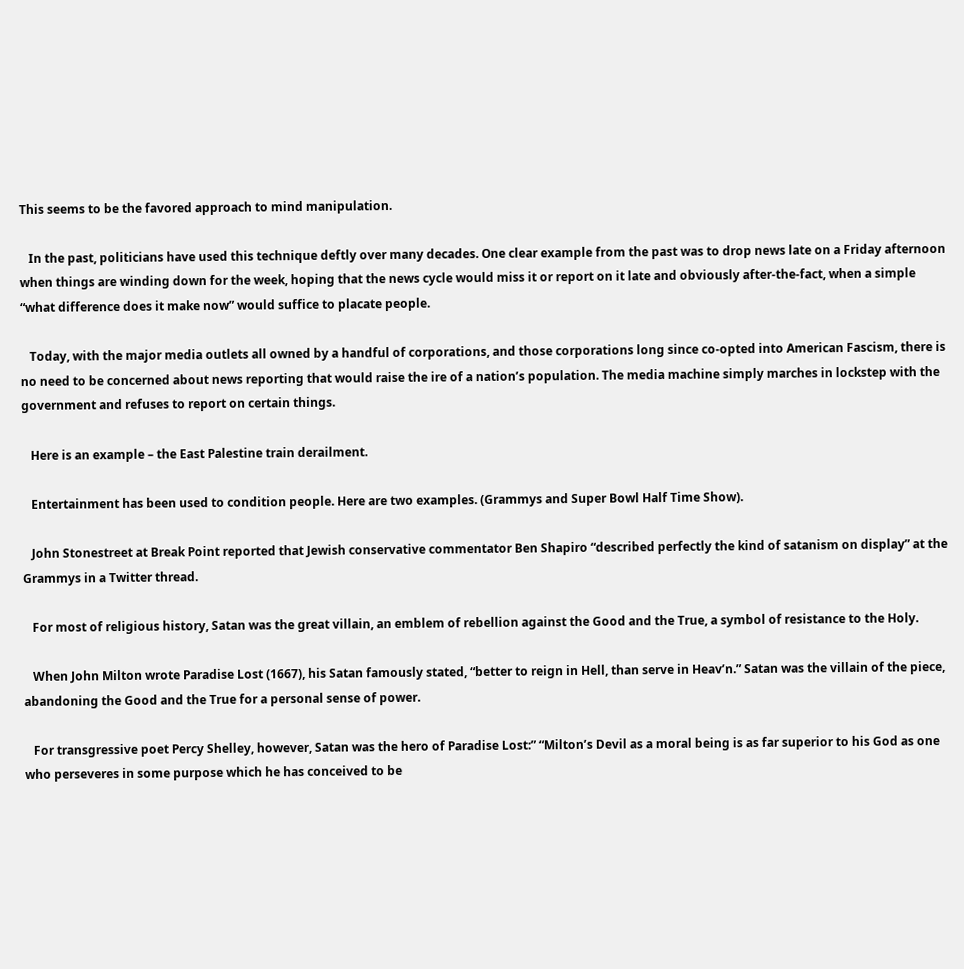This seems to be the favored approach to mind manipulation.

   In the past, politicians have used this technique deftly over many decades. One clear example from the past was to drop news late on a Friday afternoon when things are winding down for the week, hoping that the news cycle would miss it or report on it late and obviously after-the-fact, when a simple “what difference does it make now” would suffice to placate people.

   Today, with the major media outlets all owned by a handful of corporations, and those corporations long since co-opted into American Fascism, there is no need to be concerned about news reporting that would raise the ire of a nation’s population. The media machine simply marches in lockstep with the government and refuses to report on certain things.

   Here is an example – the East Palestine train derailment.

   Entertainment has been used to condition people. Here are two examples. (Grammys and Super Bowl Half Time Show).

   John Stonestreet at Break Point reported that Jewish conservative commentator Ben Shapiro “described perfectly the kind of satanism on display” at the Grammys in a Twitter thread.

   For most of religious history, Satan was the great villain, an emblem of rebellion against the Good and the True, a symbol of resistance to the Holy.

   When John Milton wrote Paradise Lost (1667), his Satan famously stated, “better to reign in Hell, than serve in Heav’n.” Satan was the villain of the piece, abandoning the Good and the True for a personal sense of power.

   For transgressive poet Percy Shelley, however, Satan was the hero of Paradise Lost:” “Milton’s Devil as a moral being is as far superior to his God as one who perseveres in some purpose which he has conceived to be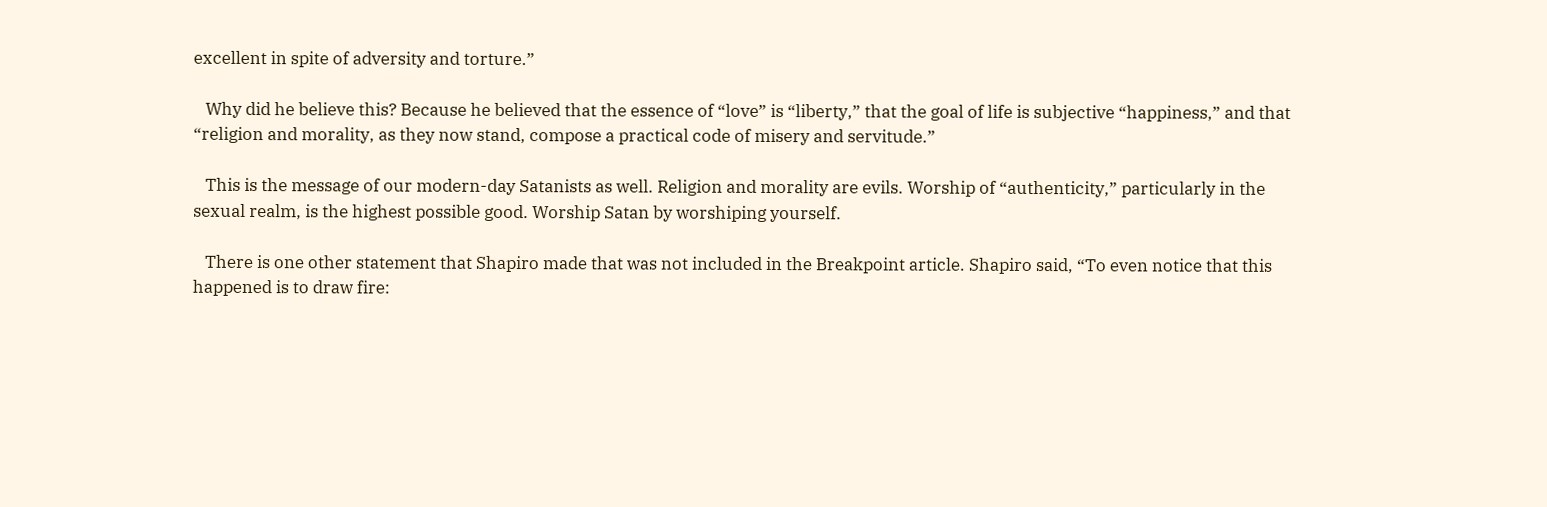excellent in spite of adversity and torture.”

   Why did he believe this? Because he believed that the essence of “love” is “liberty,” that the goal of life is subjective “happiness,” and that “religion and morality, as they now stand, compose a practical code of misery and servitude.”

   This is the message of our modern-day Satanists as well. Religion and morality are evils. Worship of “authenticity,” particularly in the sexual realm, is the highest possible good. Worship Satan by worshiping yourself.

   There is one other statement that Shapiro made that was not included in the Breakpoint article. Shapiro said, “To even notice that this happened is to draw fire: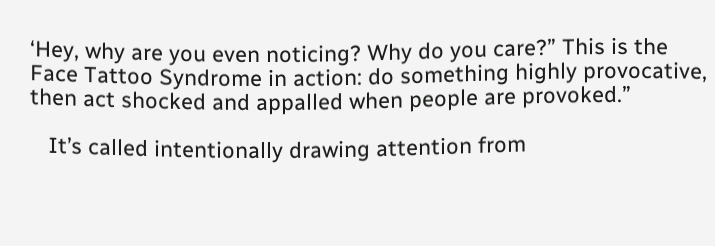‘Hey, why are you even noticing? Why do you care?” This is the Face Tattoo Syndrome in action: do something highly provocative, then act shocked and appalled when people are provoked.”

   It’s called intentionally drawing attention from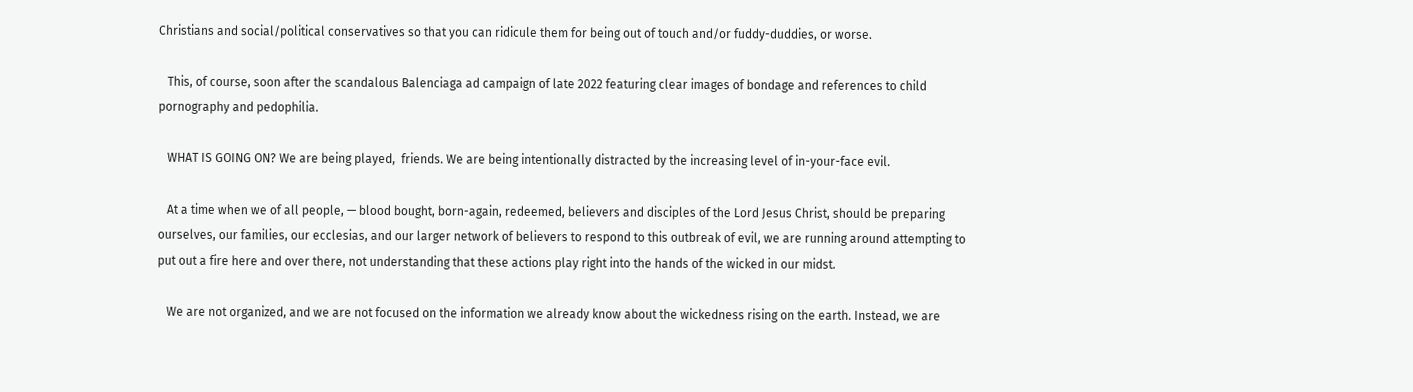Christians and social/political conservatives so that you can ridicule them for being out of touch and/or fuddy-duddies, or worse.

   This, of course, soon after the scandalous Balenciaga ad campaign of late 2022 featuring clear images of bondage and references to child pornography and pedophilia.

   WHAT IS GOING ON? We are being played,  friends. We are being intentionally distracted by the increasing level of in-your-face evil.

   At a time when we of all people, — blood bought, born-again, redeemed, believers and disciples of the Lord Jesus Christ, should be preparing ourselves, our families, our ecclesias, and our larger network of believers to respond to this outbreak of evil, we are running around attempting to put out a fire here and over there, not understanding that these actions play right into the hands of the wicked in our midst.

   We are not organized, and we are not focused on the information we already know about the wickedness rising on the earth. Instead, we are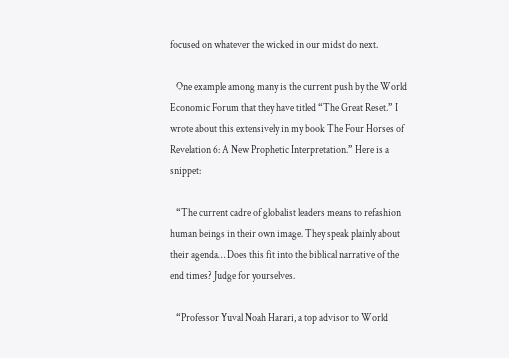focused on whatever the wicked in our midst do next.

   One example among many is the current push by the World Economic Forum that they have titled “The Great Reset.” I wrote about this extensively in my book The Four Horses of Revelation 6: A New Prophetic Interpretation.” Here is a snippet:

   “The current cadre of globalist leaders means to refashion human beings in their own image. They speak plainly about their agenda… Does this fit into the biblical narrative of the end times? Judge for yourselves.

   “Professor Yuval Noah Harari, a top advisor to World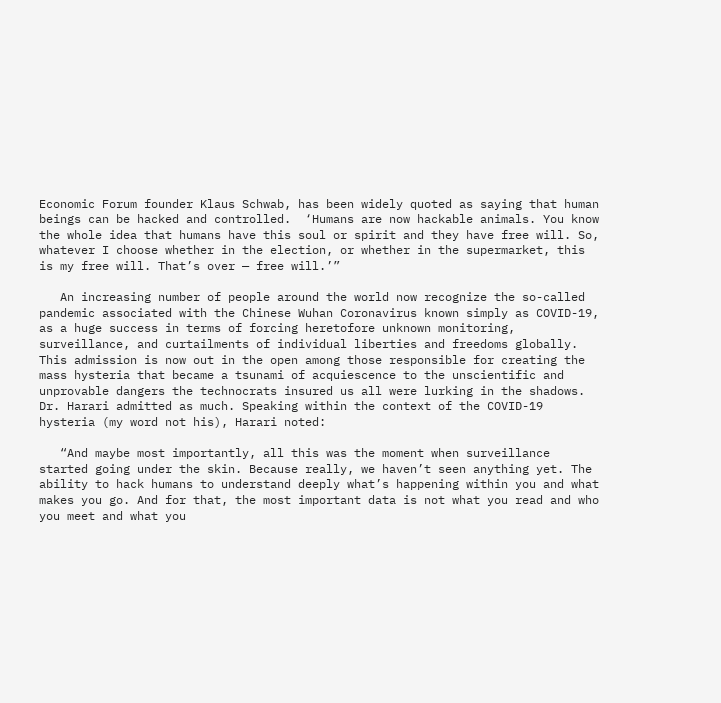Economic Forum founder Klaus Schwab, has been widely quoted as saying that human beings can be hacked and controlled.  ‘Humans are now hackable animals. You know the whole idea that humans have this soul or spirit and they have free will. So, whatever I choose whether in the election, or whether in the supermarket, this is my free will. That’s over — free will.’”

   An increasing number of people around the world now recognize the so-called pandemic associated with the Chinese Wuhan Coronavirus known simply as COVID-19, as a huge success in terms of forcing heretofore unknown monitoring, surveillance, and curtailments of individual liberties and freedoms globally. This admission is now out in the open among those responsible for creating the mass hysteria that became a tsunami of acquiescence to the unscientific and unprovable dangers the technocrats insured us all were lurking in the shadows. Dr. Harari admitted as much. Speaking within the context of the COVID-19 hysteria (my word not his), Harari noted:

   “And maybe most importantly, all this was the moment when surveillance started going under the skin. Because really, we haven’t seen anything yet. The ability to hack humans to understand deeply what’s happening within you and what makes you go. And for that, the most important data is not what you read and who you meet and what you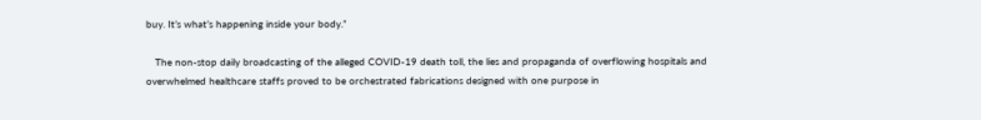buy. It’s what’s happening inside your body.”

   The non-stop daily broadcasting of the alleged COVID-19 death toll, the lies and propaganda of overflowing hospitals and overwhelmed healthcare staffs proved to be orchestrated fabrications designed with one purpose in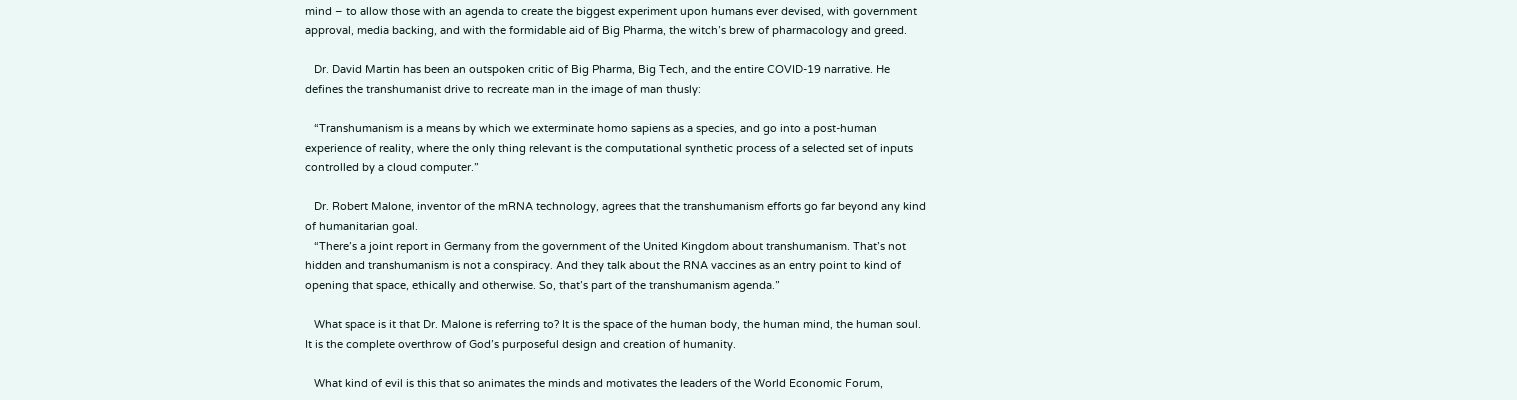mind – to allow those with an agenda to create the biggest experiment upon humans ever devised, with government approval, media backing, and with the formidable aid of Big Pharma, the witch’s brew of pharmacology and greed.

   Dr. David Martin has been an outspoken critic of Big Pharma, Big Tech, and the entire COVID-19 narrative. He defines the transhumanist drive to recreate man in the image of man thusly:

   “Transhumanism is a means by which we exterminate homo sapiens as a species, and go into a post-human experience of reality, where the only thing relevant is the computational synthetic process of a selected set of inputs controlled by a cloud computer.”

   Dr. Robert Malone, inventor of the mRNA technology, agrees that the transhumanism efforts go far beyond any kind of humanitarian goal.
   “There’s a joint report in Germany from the government of the United Kingdom about transhumanism. That’s not hidden and transhumanism is not a conspiracy. And they talk about the RNA vaccines as an entry point to kind of opening that space, ethically and otherwise. So, that’s part of the transhumanism agenda.”

   What space is it that Dr. Malone is referring to? It is the space of the human body, the human mind, the human soul. It is the complete overthrow of God’s purposeful design and creation of humanity.

   What kind of evil is this that so animates the minds and motivates the leaders of the World Economic Forum,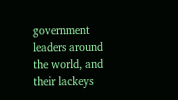government leaders around the world, and their lackeys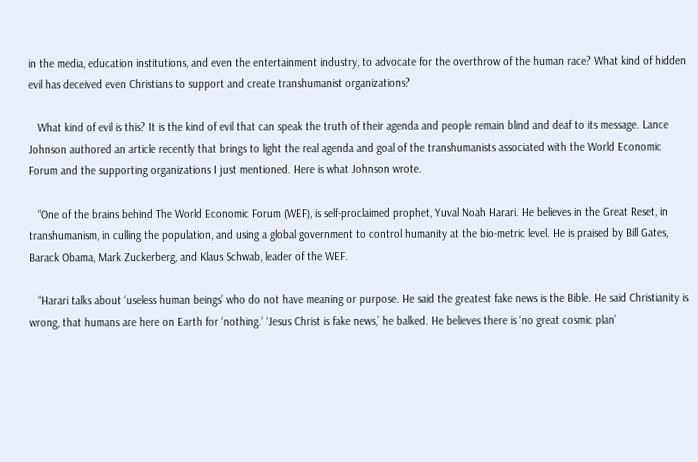in the media, education institutions, and even the entertainment industry, to advocate for the overthrow of the human race? What kind of hidden evil has deceived even Christians to support and create transhumanist organizations?

   What kind of evil is this? It is the kind of evil that can speak the truth of their agenda and people remain blind and deaf to its message. Lance Johnson authored an article recently that brings to light the real agenda and goal of the transhumanists associated with the World Economic Forum and the supporting organizations I just mentioned. Here is what Johnson wrote.

   “One of the brains behind The World Economic Forum (WEF), is self-proclaimed prophet, Yuval Noah Harari. He believes in the Great Reset, in transhumanism, in culling the population, and using a global government to control humanity at the bio-metric level. He is praised by Bill Gates, Barack Obama, Mark Zuckerberg, and Klaus Schwab, leader of the WEF.

   “Harari talks about ‘useless human beings’ who do not have meaning or purpose. He said the greatest fake news is the Bible. He said Christianity is wrong, that humans are here on Earth for ‘nothing.’ ‘Jesus Christ is fake news,’ he balked. He believes there is ‘no great cosmic plan’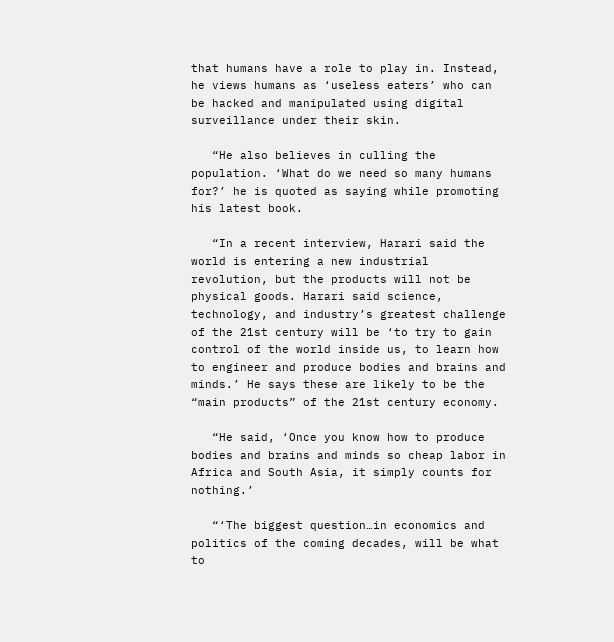that humans have a role to play in. Instead, he views humans as ‘useless eaters’ who can be hacked and manipulated using digital surveillance under their skin.

   “He also believes in culling the population. ‘What do we need so many humans for?’ he is quoted as saying while promoting his latest book.

   “In a recent interview, Harari said the world is entering a new industrial revolution, but the products will not be physical goods. Harari said science, technology, and industry’s greatest challenge of the 21st century will be ‘to try to gain control of the world inside us, to learn how to engineer and produce bodies and brains and minds.’ He says these are likely to be the “main products” of the 21st century economy.

   “He said, ‘Once you know how to produce bodies and brains and minds so cheap labor in Africa and South Asia, it simply counts for nothing.’

   “‘The biggest question…in economics and politics of the coming decades, will be what to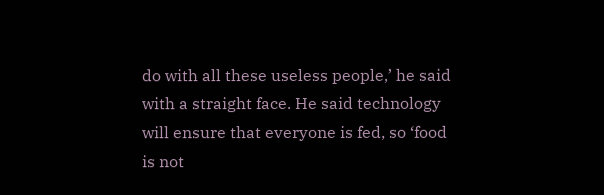do with all these useless people,’ he said with a straight face. He said technology will ensure that everyone is fed, so ‘food is not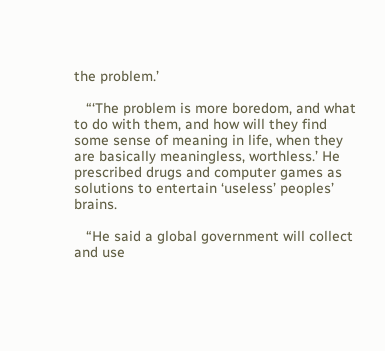the problem.’

   “‘The problem is more boredom, and what to do with them, and how will they find some sense of meaning in life, when they are basically meaningless, worthless.’ He prescribed drugs and computer games as solutions to entertain ‘useless’ peoples’ brains.

   “He said a global government will collect and use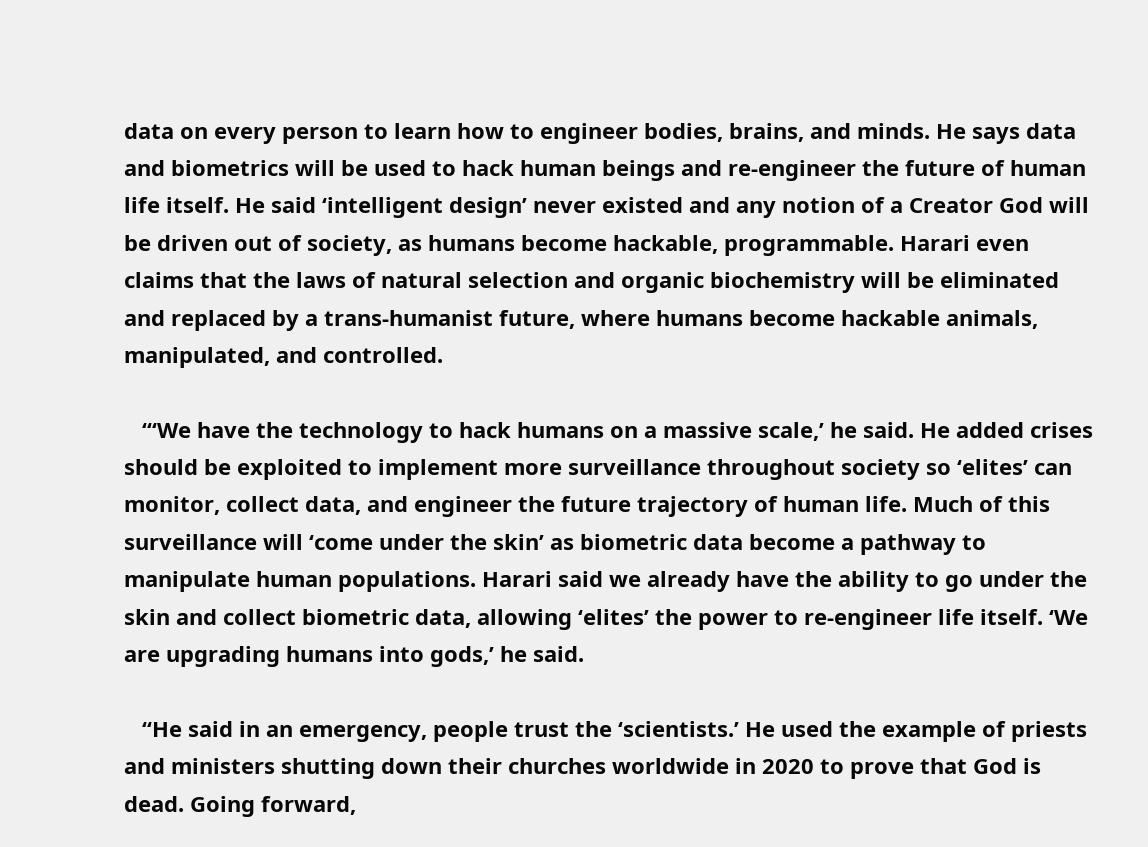data on every person to learn how to engineer bodies, brains, and minds. He says data and biometrics will be used to hack human beings and re-engineer the future of human life itself. He said ‘intelligent design’ never existed and any notion of a Creator God will be driven out of society, as humans become hackable, programmable. Harari even claims that the laws of natural selection and organic biochemistry will be eliminated and replaced by a trans-humanist future, where humans become hackable animals, manipulated, and controlled.

   “‘We have the technology to hack humans on a massive scale,’ he said. He added crises should be exploited to implement more surveillance throughout society so ‘elites’ can monitor, collect data, and engineer the future trajectory of human life. Much of this surveillance will ‘come under the skin’ as biometric data become a pathway to manipulate human populations. Harari said we already have the ability to go under the skin and collect biometric data, allowing ‘elites’ the power to re-engineer life itself. ‘We are upgrading humans into gods,’ he said.

   “He said in an emergency, people trust the ‘scientists.’ He used the example of priests and ministers shutting down their churches worldwide in 2020 to prove that God is dead. Going forward,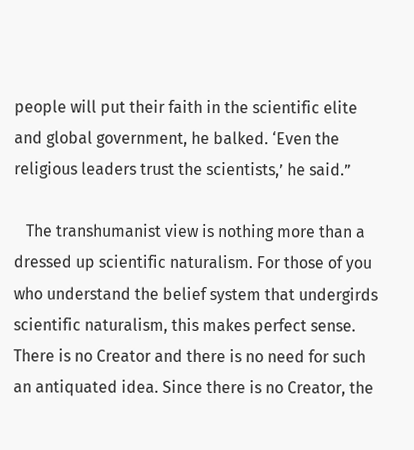people will put their faith in the scientific elite and global government, he balked. ‘Even the religious leaders trust the scientists,’ he said.”

   The transhumanist view is nothing more than a dressed up scientific naturalism. For those of you who understand the belief system that undergirds scientific naturalism, this makes perfect sense. There is no Creator and there is no need for such an antiquated idea. Since there is no Creator, the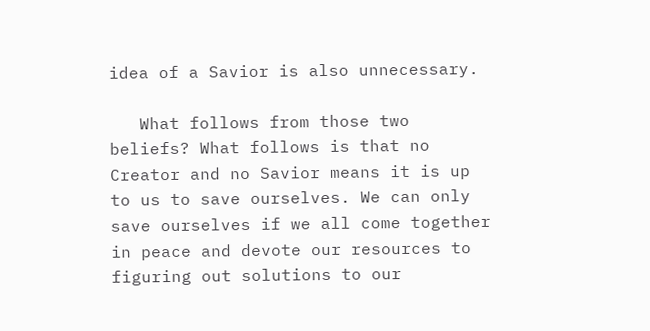idea of a Savior is also unnecessary.

   What follows from those two beliefs? What follows is that no Creator and no Savior means it is up to us to save ourselves. We can only save ourselves if we all come together in peace and devote our resources to figuring out solutions to our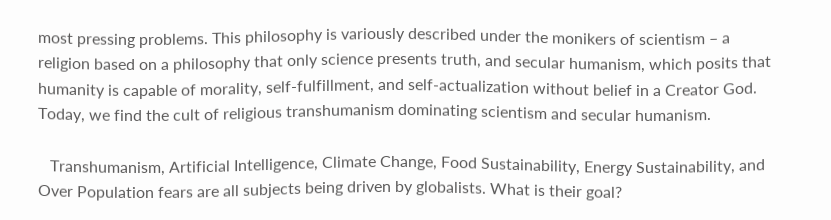most pressing problems. This philosophy is variously described under the monikers of scientism – a religion based on a philosophy that only science presents truth, and secular humanism, which posits that humanity is capable of morality, self-fulfillment, and self-actualization without belief in a Creator God. Today, we find the cult of religious transhumanism dominating scientism and secular humanism.

   Transhumanism, Artificial Intelligence, Climate Change, Food Sustainability, Energy Sustainability, and Over Population fears are all subjects being driven by globalists. What is their goal?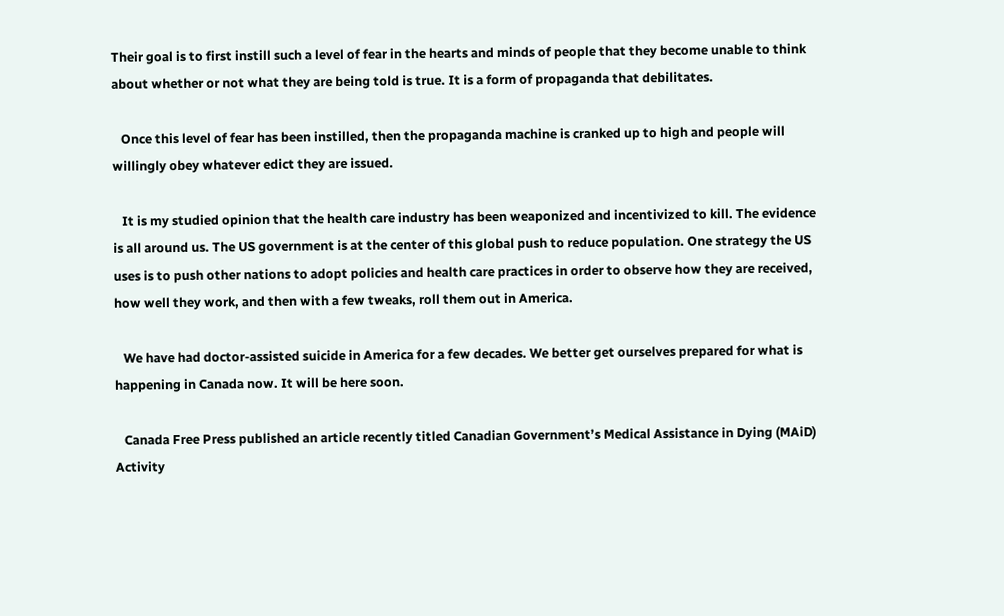Their goal is to first instill such a level of fear in the hearts and minds of people that they become unable to think about whether or not what they are being told is true. It is a form of propaganda that debilitates.

   Once this level of fear has been instilled, then the propaganda machine is cranked up to high and people will willingly obey whatever edict they are issued.

   It is my studied opinion that the health care industry has been weaponized and incentivized to kill. The evidence is all around us. The US government is at the center of this global push to reduce population. One strategy the US uses is to push other nations to adopt policies and health care practices in order to observe how they are received, how well they work, and then with a few tweaks, roll them out in America.

   We have had doctor-assisted suicide in America for a few decades. We better get ourselves prepared for what is happening in Canada now. It will be here soon.

   Canada Free Press published an article recently titled Canadian Government’s Medical Assistance in Dying (MAiD) Activity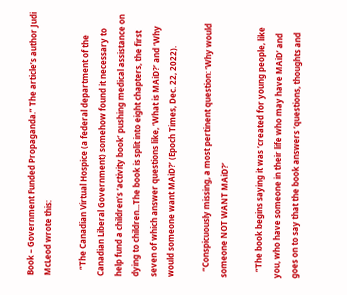Book – Government Funded Propaganda.” The article’s author Judi McLeod wrote this:

   “The Canadian Virtual Hospice (a federal department of the Canadian Liberal Government) somehow found it necessary to help fund a children’s ‘activity book’ pushing medical assistance on dying to children...The book is split into eight chapters, the first seven of which answer questions like, ‘What is MAiD?’ and ‘Why would someone want MAiD?’ (Epoch Times, Dec. 22, 2022).

   “Conspicuously missing, a most pertinent question: ‘Why would someone NOT WANT MAiD?’

   “The book begins saying it was ‘created for young people, like you, who have someone in their life who may have MAiD’ and goes on to say that the book answers ‘questions, thoughts and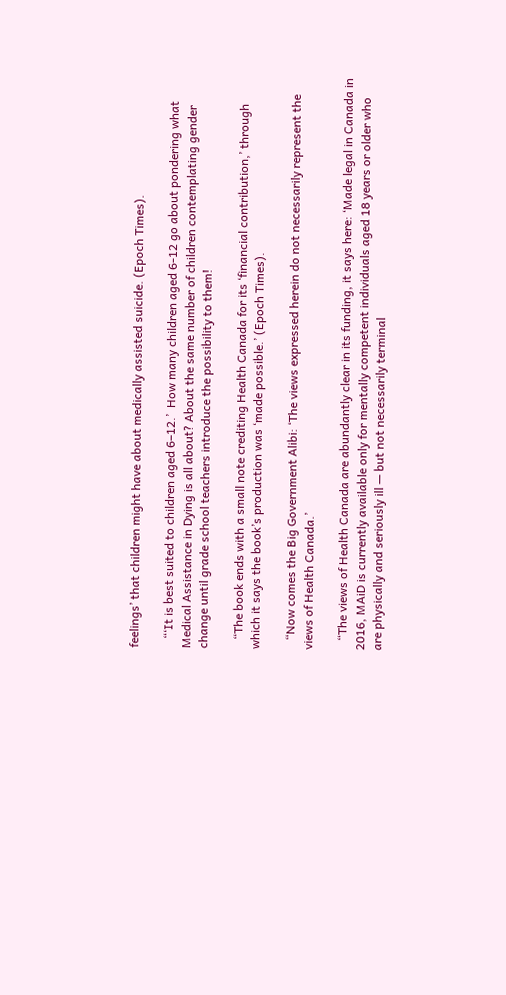feelings’ that children might have about medically assisted suicide. (Epoch Times).

   “‘It is best suited to children aged 6–12.’  How many children aged 6-12 go about pondering what Medical Assistance in Dying is all about? About the same number of children contemplating gender change until grade school teachers introduce the possibility to them!

   “The book ends with a small note crediting Health Canada for its ‘financial contribution,’ through which it says the book’s production was ‘made possible.’ (Epoch Times).

   “Now comes the Big Government Alibi: ‘The views expressed herein do not necessarily represent the views of Health Canada.’

   “The views of Health Canada are abundantly clear in its funding, it says here: ‘Made legal in Canada in 2016, MAiD is currently available only for mentally competent individuals aged 18 years or older who are physically and seriously ill — but not necessarily terminal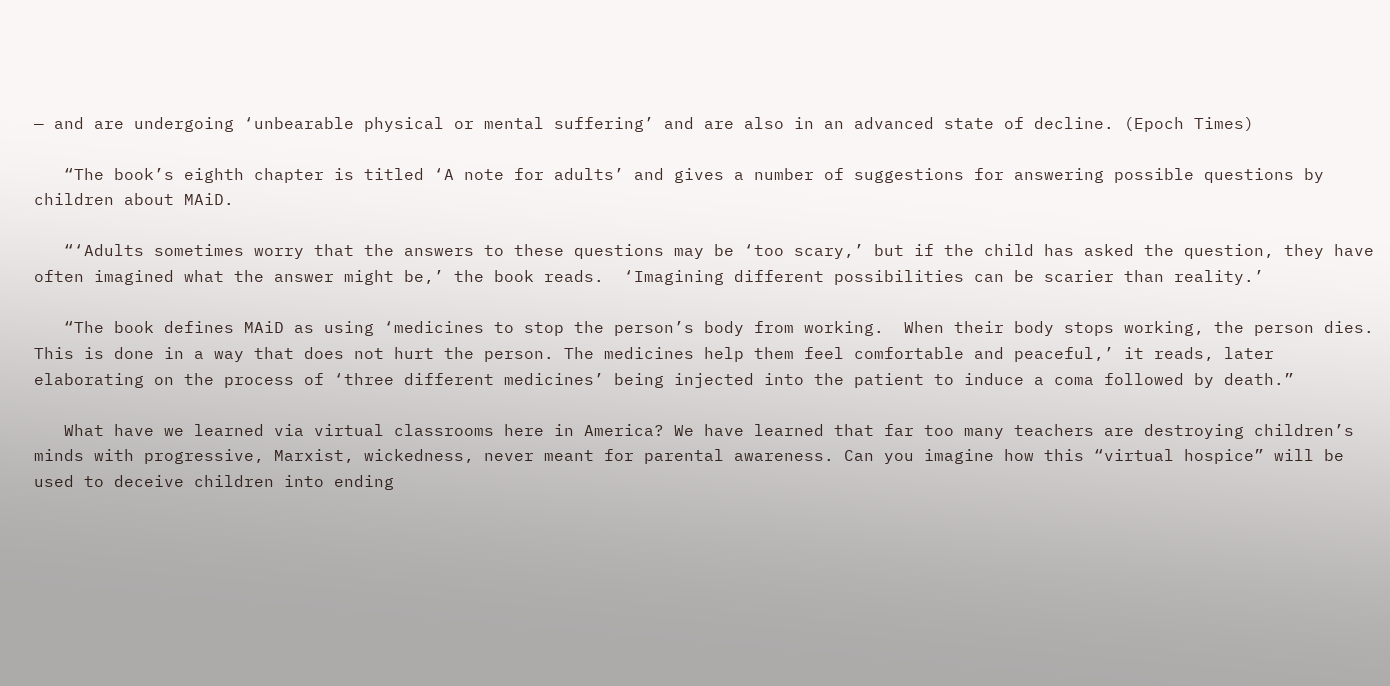— and are undergoing ‘unbearable physical or mental suffering’ and are also in an advanced state of decline. (Epoch Times)

   “The book’s eighth chapter is titled ‘A note for adults’ and gives a number of suggestions for answering possible questions by children about MAiD.

   “‘Adults sometimes worry that the answers to these questions may be ‘too scary,’ but if the child has asked the question, they have often imagined what the answer might be,’ the book reads.  ‘Imagining different possibilities can be scarier than reality.’

   “The book defines MAiD as using ‘medicines to stop the person’s body from working.  When their body stops working, the person dies. This is done in a way that does not hurt the person. The medicines help them feel comfortable and peaceful,’ it reads, later elaborating on the process of ‘three different medicines’ being injected into the patient to induce a coma followed by death.”

   What have we learned via virtual classrooms here in America? We have learned that far too many teachers are destroying children’s minds with progressive, Marxist, wickedness, never meant for parental awareness. Can you imagine how this “virtual hospice” will be used to deceive children into ending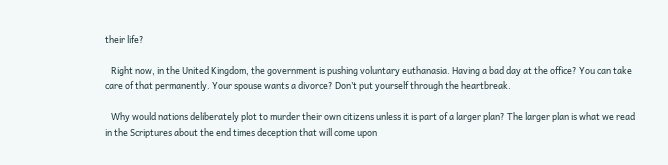their life?

   Right now, in the United Kingdom, the government is pushing voluntary euthanasia. Having a bad day at the office? You can take care of that permanently. Your spouse wants a divorce? Don’t put yourself through the heartbreak.

   Why would nations deliberately plot to murder their own citizens unless it is part of a larger plan? The larger plan is what we read in the Scriptures about the end times deception that will come upon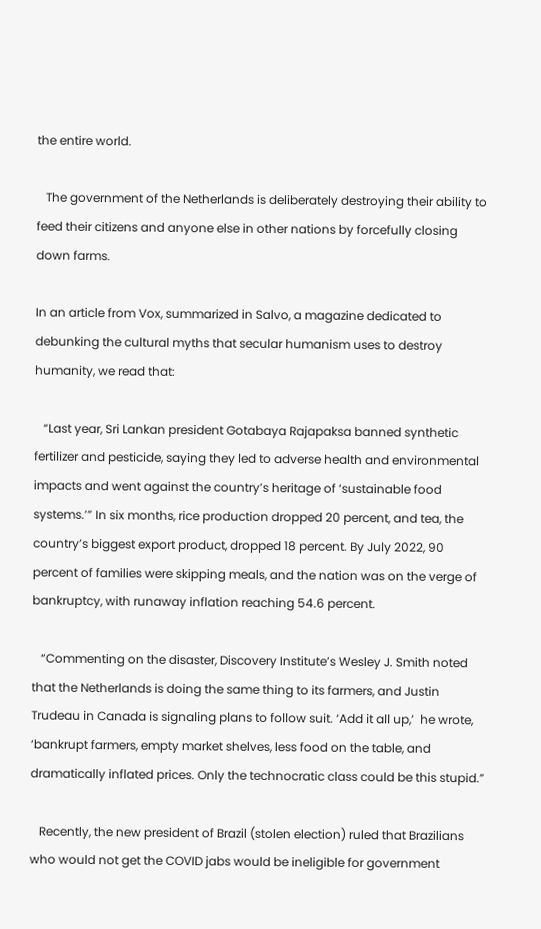the entire world.

   The government of the Netherlands is deliberately destroying their ability to feed their citizens and anyone else in other nations by forcefully closing down farms.

In an article from Vox, summarized in Salvo, a magazine dedicated to debunking the cultural myths that secular humanism uses to destroy humanity, we read that:

   “Last year, Sri Lankan president Gotabaya Rajapaksa banned synthetic fertilizer and pesticide, saying they led to adverse health and environmental impacts and went against the country’s heritage of ‘sustainable food systems.’” In six months, rice production dropped 20 percent, and tea, the country’s biggest export product, dropped 18 percent. By July 2022, 90 percent of families were skipping meals, and the nation was on the verge of bankruptcy, with runaway inflation reaching 54.6 percent.

   “Commenting on the disaster, Discovery Institute’s Wesley J. Smith noted that the Netherlands is doing the same thing to its farmers, and Justin Trudeau in Canada is signaling plans to follow suit. ‘Add it all up,’  he wrote, ‘bankrupt farmers, empty market shelves, less food on the table, and dramatically inflated prices. Only the technocratic class could be this stupid.”

   Recently, the new president of Brazil (stolen election) ruled that Brazilians who would not get the COVID jabs would be ineligible for government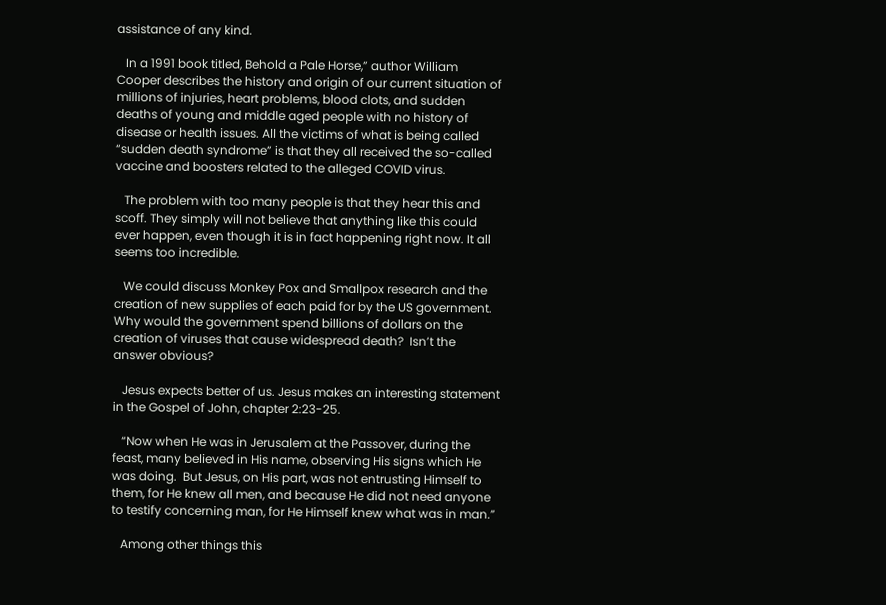assistance of any kind.

   In a 1991 book titled, Behold a Pale Horse,” author William Cooper describes the history and origin of our current situation of millions of injuries, heart problems, blood clots, and sudden deaths of young and middle aged people with no history of disease or health issues. All the victims of what is being called “sudden death syndrome” is that they all received the so-called vaccine and boosters related to the alleged COVID virus.

   The problem with too many people is that they hear this and scoff. They simply will not believe that anything like this could ever happen, even though it is in fact happening right now. It all seems too incredible.

   We could discuss Monkey Pox and Smallpox research and the creation of new supplies of each paid for by the US government. Why would the government spend billions of dollars on the creation of viruses that cause widespread death?  Isn’t the answer obvious?

   Jesus expects better of us. Jesus makes an interesting statement in the Gospel of John, chapter 2:23-25.

   “Now when He was in Jerusalem at the Passover, during the feast, many believed in His name, observing His signs which He was doing.  But Jesus, on His part, was not entrusting Himself to them, for He knew all men, and because He did not need anyone to testify concerning man, for He Himself knew what was in man.”

   Among other things this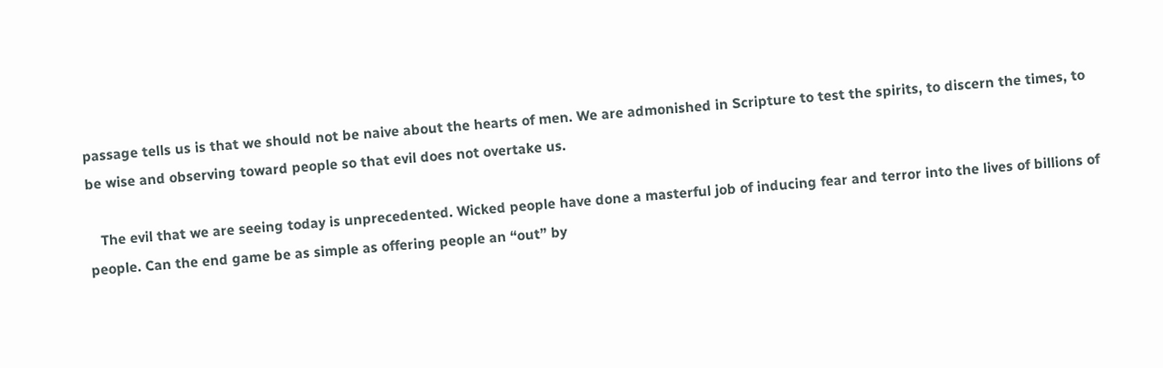passage tells us is that we should not be naive about the hearts of men. We are admonished in Scripture to test the spirits, to discern the times, to be wise and observing toward people so that evil does not overtake us.

   The evil that we are seeing today is unprecedented. Wicked people have done a masterful job of inducing fear and terror into the lives of billions of people. Can the end game be as simple as offering people an “out” by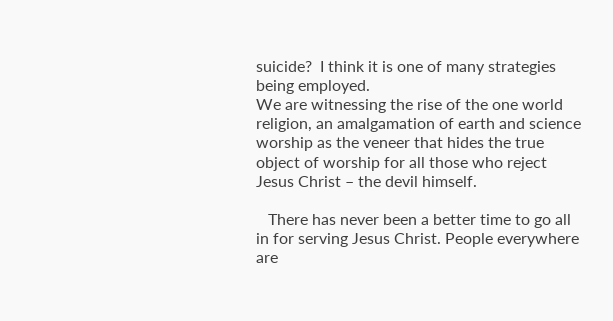suicide?  I think it is one of many strategies being employed.
We are witnessing the rise of the one world religion, an amalgamation of earth and science worship as the veneer that hides the true object of worship for all those who reject Jesus Christ – the devil himself.

   There has never been a better time to go all in for serving Jesus Christ. People everywhere are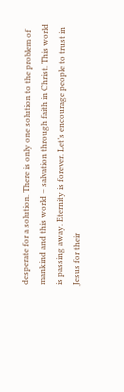desperate for a solution. There is only one solution to the problem of mankind and this world – salvation through faith in Christ. This world is passing away. Eternity is forever. Let’s encourage people to trust in Jesus for their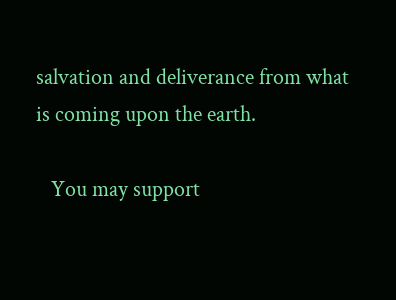salvation and deliverance from what is coming upon the earth.

   You may support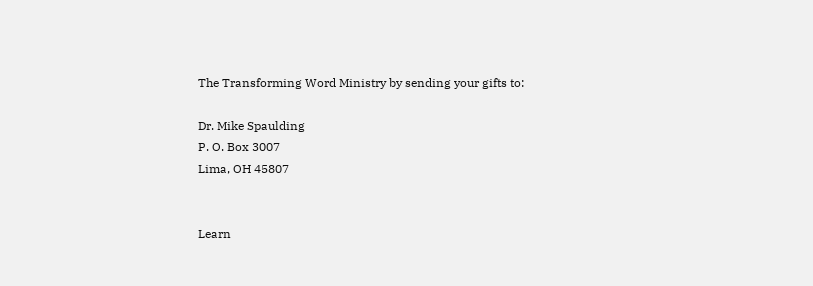The Transforming Word Ministry by sending your gifts to:

Dr. Mike Spaulding
P. O. Box 3007
Lima, OH 45807


Learn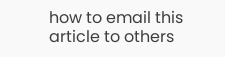how to email this article to others